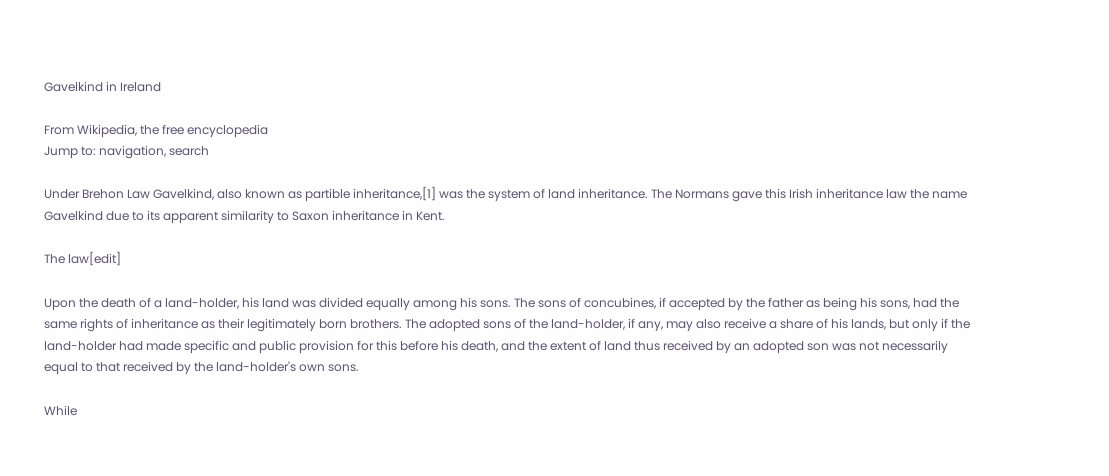Gavelkind in Ireland

From Wikipedia, the free encyclopedia
Jump to: navigation, search

Under Brehon Law Gavelkind, also known as partible inheritance,[1] was the system of land inheritance. The Normans gave this Irish inheritance law the name Gavelkind due to its apparent similarity to Saxon inheritance in Kent.

The law[edit]

Upon the death of a land-holder, his land was divided equally among his sons. The sons of concubines, if accepted by the father as being his sons, had the same rights of inheritance as their legitimately born brothers. The adopted sons of the land-holder, if any, may also receive a share of his lands, but only if the land-holder had made specific and public provision for this before his death, and the extent of land thus received by an adopted son was not necessarily equal to that received by the land-holder's own sons.

While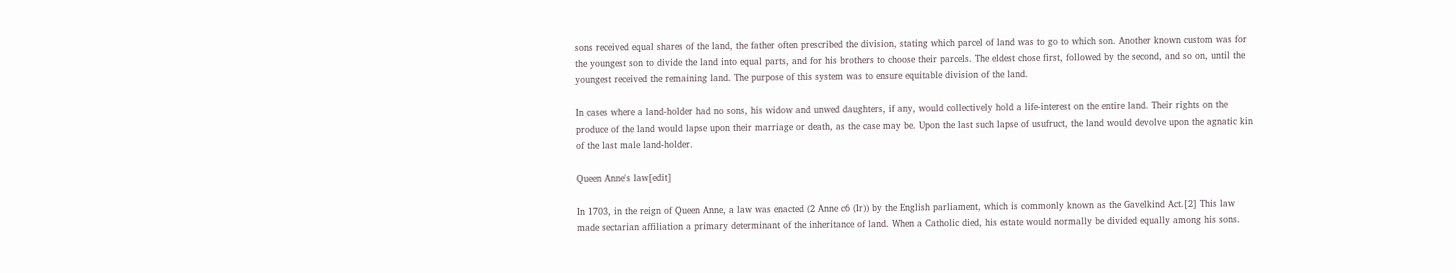sons received equal shares of the land, the father often prescribed the division, stating which parcel of land was to go to which son. Another known custom was for the youngest son to divide the land into equal parts, and for his brothers to choose their parcels. The eldest chose first, followed by the second, and so on, until the youngest received the remaining land. The purpose of this system was to ensure equitable division of the land.

In cases where a land-holder had no sons, his widow and unwed daughters, if any, would collectively hold a life-interest on the entire land. Their rights on the produce of the land would lapse upon their marriage or death, as the case may be. Upon the last such lapse of usufruct, the land would devolve upon the agnatic kin of the last male land-holder.

Queen Anne's law[edit]

In 1703, in the reign of Queen Anne, a law was enacted (2 Anne c6 (Ir)) by the English parliament, which is commonly known as the Gavelkind Act.[2] This law made sectarian affiliation a primary determinant of the inheritance of land. When a Catholic died, his estate would normally be divided equally among his sons.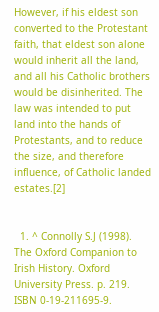However, if his eldest son converted to the Protestant faith, that eldest son alone would inherit all the land, and all his Catholic brothers would be disinherited. The law was intended to put land into the hands of Protestants, and to reduce the size, and therefore influence, of Catholic landed estates.[2]


  1. ^ Connolly S.J (1998). The Oxford Companion to Irish History. Oxford University Press. p. 219. ISBN 0-19-211695-9.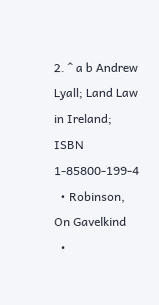2. ^ a b Andrew Lyall; Land Law in Ireland; ISBN 1-85800-199-4
  • Robinson, On Gavelkind
  •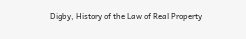Digby, History of the Law of Real Property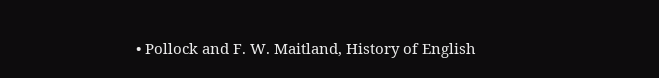• Pollock and F. W. Maitland, History of English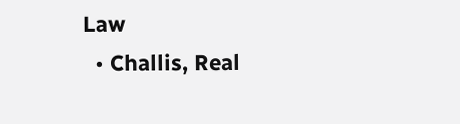Law
  • Challis, Real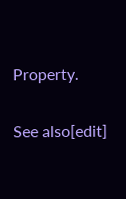Property.

See also[edit]